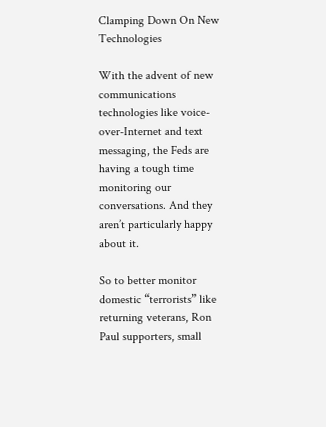Clamping Down On New Technologies

With the advent of new communications technologies like voice-over-Internet and text messaging, the Feds are having a tough time monitoring our conversations. And they aren’t particularly happy about it.

So to better monitor domestic “terrorists” like returning veterans, Ron Paul supporters, small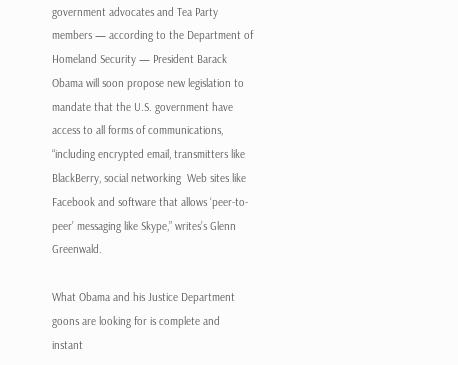government advocates and Tea Party members — according to the Department of Homeland Security — President Barack Obama will soon propose new legislation to mandate that the U.S. government have access to all forms of communications, “including encrypted email, transmitters like BlackBerry, social networking  Web sites like Facebook and software that allows ‘peer-to-peer’ messaging like Skype,” writes’s Glenn Greenwald.

What Obama and his Justice Department goons are looking for is complete and instant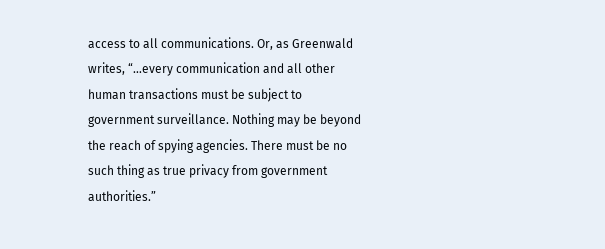access to all communications. Or, as Greenwald writes, “…every communication and all other human transactions must be subject to government surveillance. Nothing may be beyond the reach of spying agencies. There must be no such thing as true privacy from government authorities.”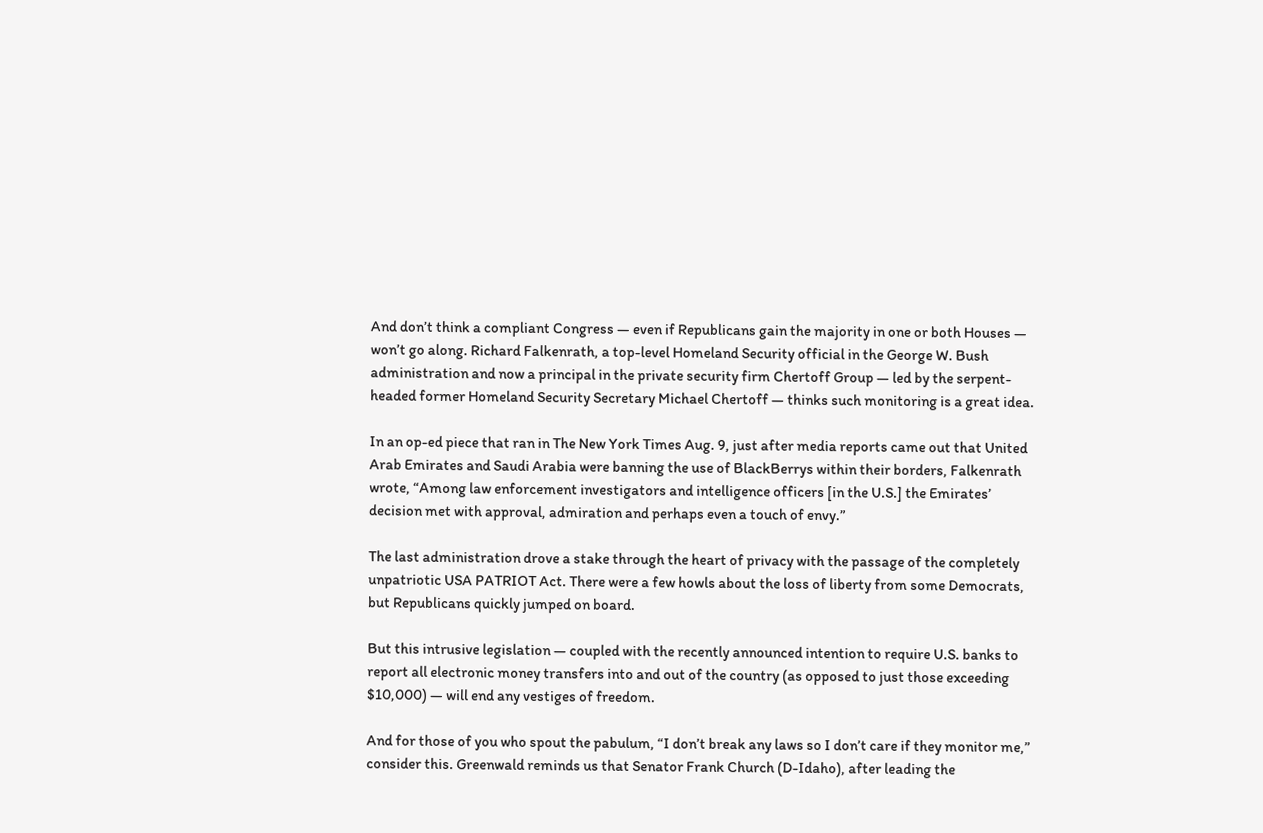And don’t think a compliant Congress — even if Republicans gain the majority in one or both Houses — won’t go along. Richard Falkenrath, a top-level Homeland Security official in the George W. Bush administration and now a principal in the private security firm Chertoff Group — led by the serpent-headed former Homeland Security Secretary Michael Chertoff — thinks such monitoring is a great idea.

In an op-ed piece that ran in The New York Times Aug. 9, just after media reports came out that United Arab Emirates and Saudi Arabia were banning the use of BlackBerrys within their borders, Falkenrath wrote, “Among law enforcement investigators and intelligence officers [in the U.S.] the Emirates’ decision met with approval, admiration and perhaps even a touch of envy.”

The last administration drove a stake through the heart of privacy with the passage of the completely unpatriotic USA PATRIOT Act. There were a few howls about the loss of liberty from some Democrats, but Republicans quickly jumped on board.

But this intrusive legislation — coupled with the recently announced intention to require U.S. banks to report all electronic money transfers into and out of the country (as opposed to just those exceeding $10,000) — will end any vestiges of freedom.

And for those of you who spout the pabulum, “I don’t break any laws so I don’t care if they monitor me,” consider this. Greenwald reminds us that Senator Frank Church (D-Idaho), after leading the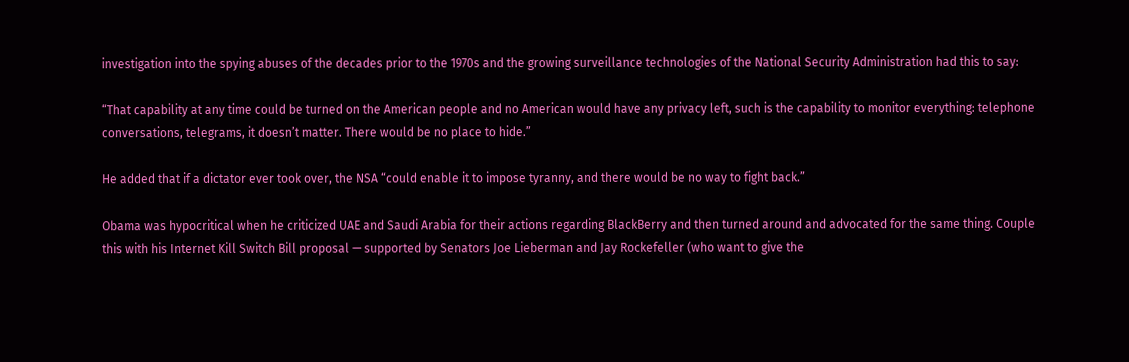investigation into the spying abuses of the decades prior to the 1970s and the growing surveillance technologies of the National Security Administration had this to say:

“That capability at any time could be turned on the American people and no American would have any privacy left, such is the capability to monitor everything: telephone conversations, telegrams, it doesn’t matter. There would be no place to hide.”

He added that if a dictator ever took over, the NSA “could enable it to impose tyranny, and there would be no way to fight back.”

Obama was hypocritical when he criticized UAE and Saudi Arabia for their actions regarding BlackBerry and then turned around and advocated for the same thing. Couple this with his Internet Kill Switch Bill proposal — supported by Senators Joe Lieberman and Jay Rockefeller (who want to give the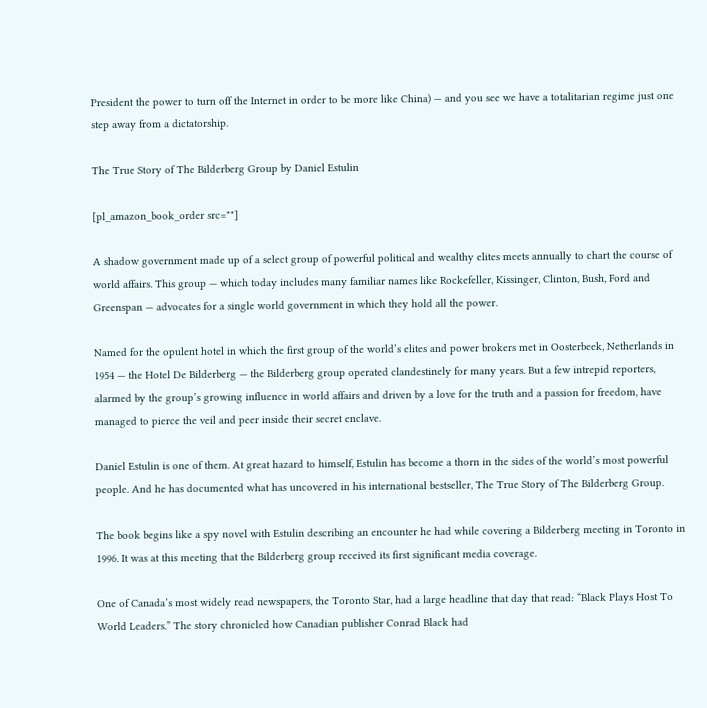President the power to turn off the Internet in order to be more like China) — and you see we have a totalitarian regime just one step away from a dictatorship.

The True Story of The Bilderberg Group by Daniel Estulin

[pl_amazon_book_order src=""]

A shadow government made up of a select group of powerful political and wealthy elites meets annually to chart the course of world affairs. This group — which today includes many familiar names like Rockefeller, Kissinger, Clinton, Bush, Ford and Greenspan — advocates for a single world government in which they hold all the power.

Named for the opulent hotel in which the first group of the world’s elites and power brokers met in Oosterbeek, Netherlands in 1954 — the Hotel De Bilderberg — the Bilderberg group operated clandestinely for many years. But a few intrepid reporters, alarmed by the group’s growing influence in world affairs and driven by a love for the truth and a passion for freedom, have managed to pierce the veil and peer inside their secret enclave.

Daniel Estulin is one of them. At great hazard to himself, Estulin has become a thorn in the sides of the world’s most powerful people. And he has documented what has uncovered in his international bestseller, The True Story of The Bilderberg Group.

The book begins like a spy novel with Estulin describing an encounter he had while covering a Bilderberg meeting in Toronto in 1996. It was at this meeting that the Bilderberg group received its first significant media coverage.

One of Canada’s most widely read newspapers, the Toronto Star, had a large headline that day that read: “Black Plays Host To World Leaders.” The story chronicled how Canadian publisher Conrad Black had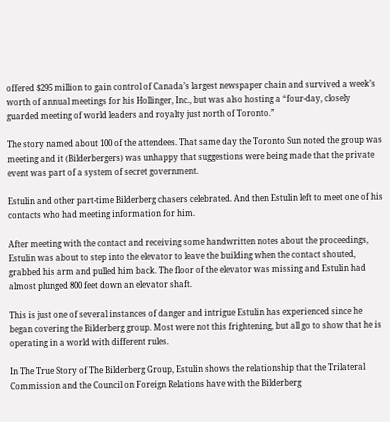offered $295 million to gain control of Canada’s largest newspaper chain and survived a week’s worth of annual meetings for his Hollinger, Inc., but was also hosting a “four-day, closely guarded meeting of world leaders and royalty just north of Toronto.”

The story named about 100 of the attendees. That same day the Toronto Sun noted the group was meeting and it (Bilderbergers) was unhappy that suggestions were being made that the private event was part of a system of secret government.

Estulin and other part-time Bilderberg chasers celebrated. And then Estulin left to meet one of his contacts who had meeting information for him.

After meeting with the contact and receiving some handwritten notes about the proceedings, Estulin was about to step into the elevator to leave the building when the contact shouted, grabbed his arm and pulled him back. The floor of the elevator was missing and Estulin had almost plunged 800 feet down an elevator shaft.

This is just one of several instances of danger and intrigue Estulin has experienced since he began covering the Bilderberg group. Most were not this frightening, but all go to show that he is operating in a world with different rules.

In The True Story of The Bilderberg Group, Estulin shows the relationship that the Trilateral Commission and the Council on Foreign Relations have with the Bilderberg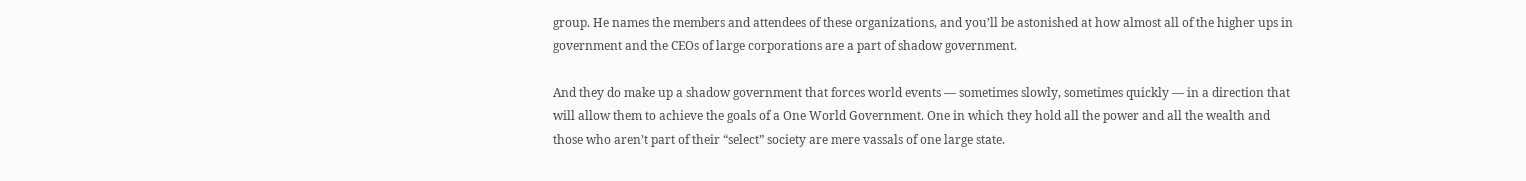group. He names the members and attendees of these organizations, and you’ll be astonished at how almost all of the higher ups in government and the CEOs of large corporations are a part of shadow government.

And they do make up a shadow government that forces world events — sometimes slowly, sometimes quickly — in a direction that will allow them to achieve the goals of a One World Government. One in which they hold all the power and all the wealth and those who aren’t part of their “select” society are mere vassals of one large state.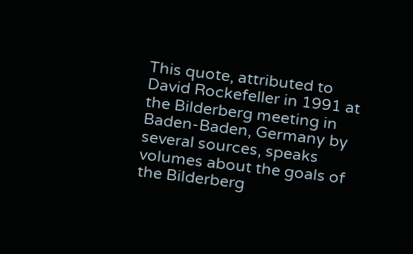This quote, attributed to David Rockefeller in 1991 at the Bilderberg meeting in Baden-Baden, Germany by several sources, speaks volumes about the goals of the Bilderberg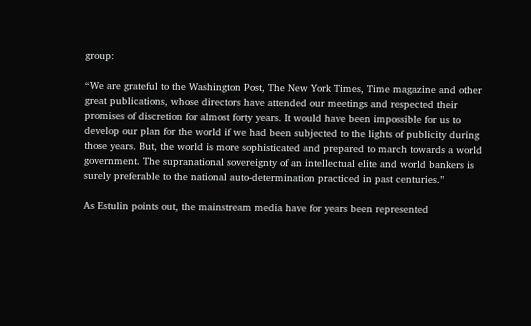group:

“We are grateful to the Washington Post, The New York Times, Time magazine and other great publications, whose directors have attended our meetings and respected their promises of discretion for almost forty years. It would have been impossible for us to develop our plan for the world if we had been subjected to the lights of publicity during those years. But, the world is more sophisticated and prepared to march towards a world government. The supranational sovereignty of an intellectual elite and world bankers is surely preferable to the national auto-determination practiced in past centuries.”

As Estulin points out, the mainstream media have for years been represented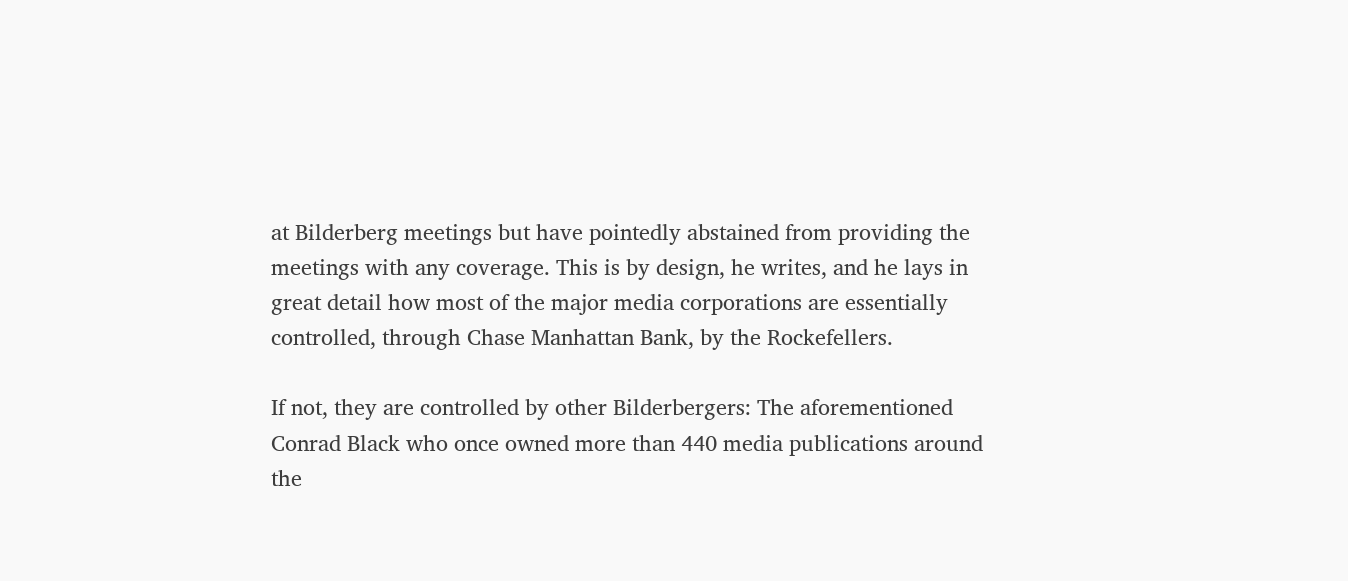at Bilderberg meetings but have pointedly abstained from providing the meetings with any coverage. This is by design, he writes, and he lays in great detail how most of the major media corporations are essentially controlled, through Chase Manhattan Bank, by the Rockefellers.

If not, they are controlled by other Bilderbergers: The aforementioned Conrad Black who once owned more than 440 media publications around the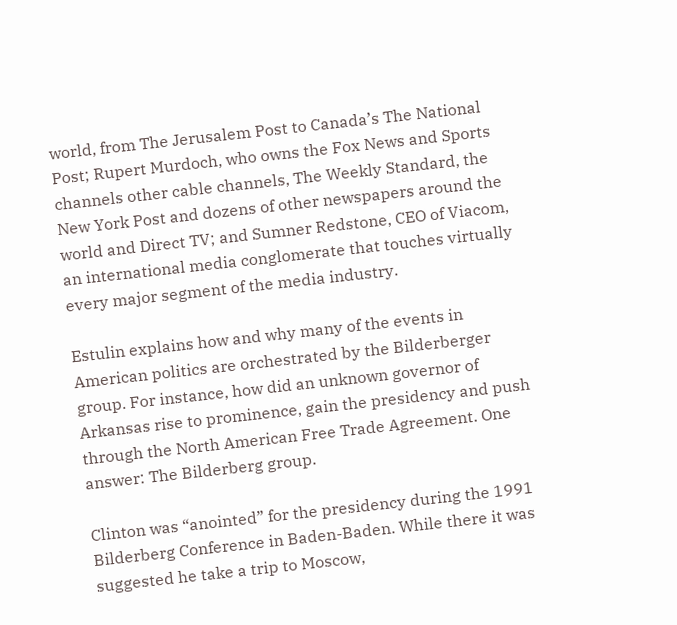world, from The Jerusalem Post to Canada’s The National Post; Rupert Murdoch, who owns the Fox News and Sports channels other cable channels, The Weekly Standard, the New York Post and dozens of other newspapers around the world and Direct TV; and Sumner Redstone, CEO of Viacom, an international media conglomerate that touches virtually every major segment of the media industry.

Estulin explains how and why many of the events in American politics are orchestrated by the Bilderberger group. For instance, how did an unknown governor of Arkansas rise to prominence, gain the presidency and push through the North American Free Trade Agreement. One answer: The Bilderberg group.

Clinton was “anointed” for the presidency during the 1991 Bilderberg Conference in Baden-Baden. While there it was suggested he take a trip to Moscow,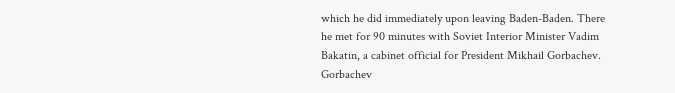which he did immediately upon leaving Baden-Baden. There he met for 90 minutes with Soviet Interior Minister Vadim Bakatin, a cabinet official for President Mikhail Gorbachev. Gorbachev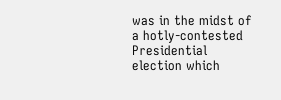was in the midst of a hotly-contested Presidential election which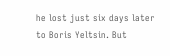he lost just six days later to Boris Yeltsin. But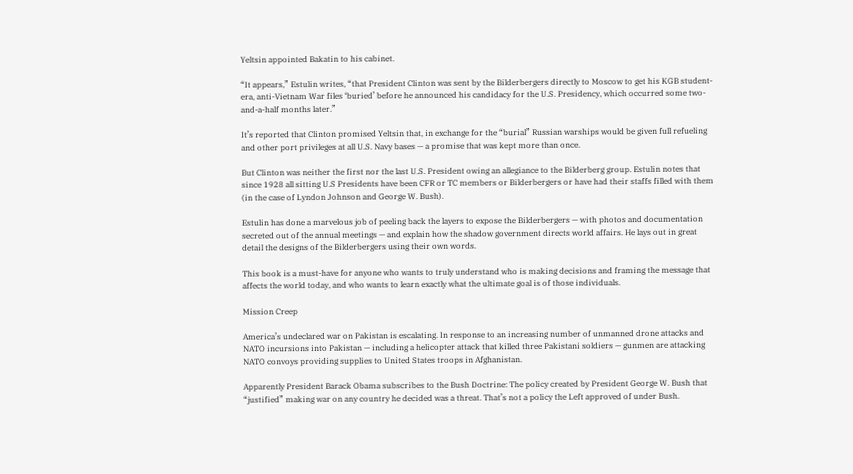Yeltsin appointed Bakatin to his cabinet.

“It appears,” Estulin writes, “that President Clinton was sent by the Bilderbergers directly to Moscow to get his KGB student-era, anti-Vietnam War files ‘buried’ before he announced his candidacy for the U.S. Presidency, which occurred some two-and-a-half months later.”

It’s reported that Clinton promised Yeltsin that, in exchange for the “burial” Russian warships would be given full refueling and other port privileges at all U.S. Navy bases — a promise that was kept more than once.

But Clinton was neither the first nor the last U.S. President owing an allegiance to the Bilderberg group. Estulin notes that since 1928 all sitting U.S Presidents have been CFR or TC members or Bilderbergers or have had their staffs filled with them (in the case of Lyndon Johnson and George W. Bush).

Estulin has done a marvelous job of peeling back the layers to expose the Bilderbergers — with photos and documentation secreted out of the annual meetings — and explain how the shadow government directs world affairs. He lays out in great detail the designs of the Bilderbergers using their own words.

This book is a must-have for anyone who wants to truly understand who is making decisions and framing the message that affects the world today, and who wants to learn exactly what the ultimate goal is of those individuals.

Mission Creep

America’s undeclared war on Pakistan is escalating. In response to an increasing number of unmanned drone attacks and NATO incursions into Pakistan — including a helicopter attack that killed three Pakistani soldiers — gunmen are attacking NATO convoys providing supplies to United States troops in Afghanistan.

Apparently President Barack Obama subscribes to the Bush Doctrine: The policy created by President George W. Bush that “justified” making war on any country he decided was a threat. That’s not a policy the Left approved of under Bush.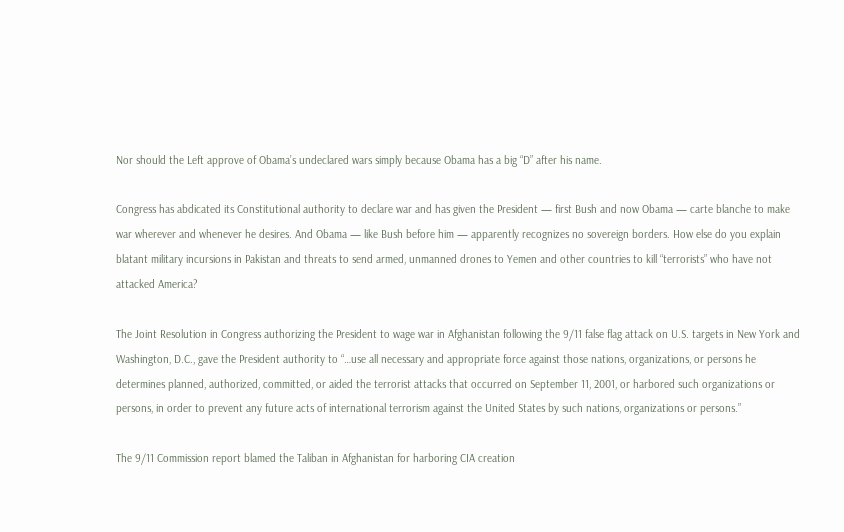Nor should the Left approve of Obama’s undeclared wars simply because Obama has a big “D” after his name.

Congress has abdicated its Constitutional authority to declare war and has given the President — first Bush and now Obama — carte blanche to make war wherever and whenever he desires. And Obama — like Bush before him — apparently recognizes no sovereign borders. How else do you explain blatant military incursions in Pakistan and threats to send armed, unmanned drones to Yemen and other countries to kill “terrorists” who have not attacked America?

The Joint Resolution in Congress authorizing the President to wage war in Afghanistan following the 9/11 false flag attack on U.S. targets in New York and Washington, D.C., gave the President authority to “…use all necessary and appropriate force against those nations, organizations, or persons he determines planned, authorized, committed, or aided the terrorist attacks that occurred on September 11, 2001, or harbored such organizations or persons, in order to prevent any future acts of international terrorism against the United States by such nations, organizations or persons.”

The 9/11 Commission report blamed the Taliban in Afghanistan for harboring CIA creation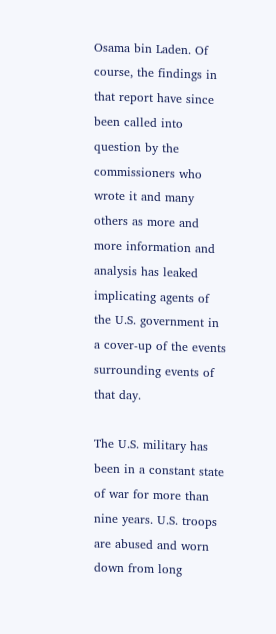Osama bin Laden. Of course, the findings in that report have since been called into question by the commissioners who wrote it and many others as more and more information and analysis has leaked implicating agents of the U.S. government in a cover-up of the events surrounding events of that day.

The U.S. military has been in a constant state of war for more than nine years. U.S. troops are abused and worn down from long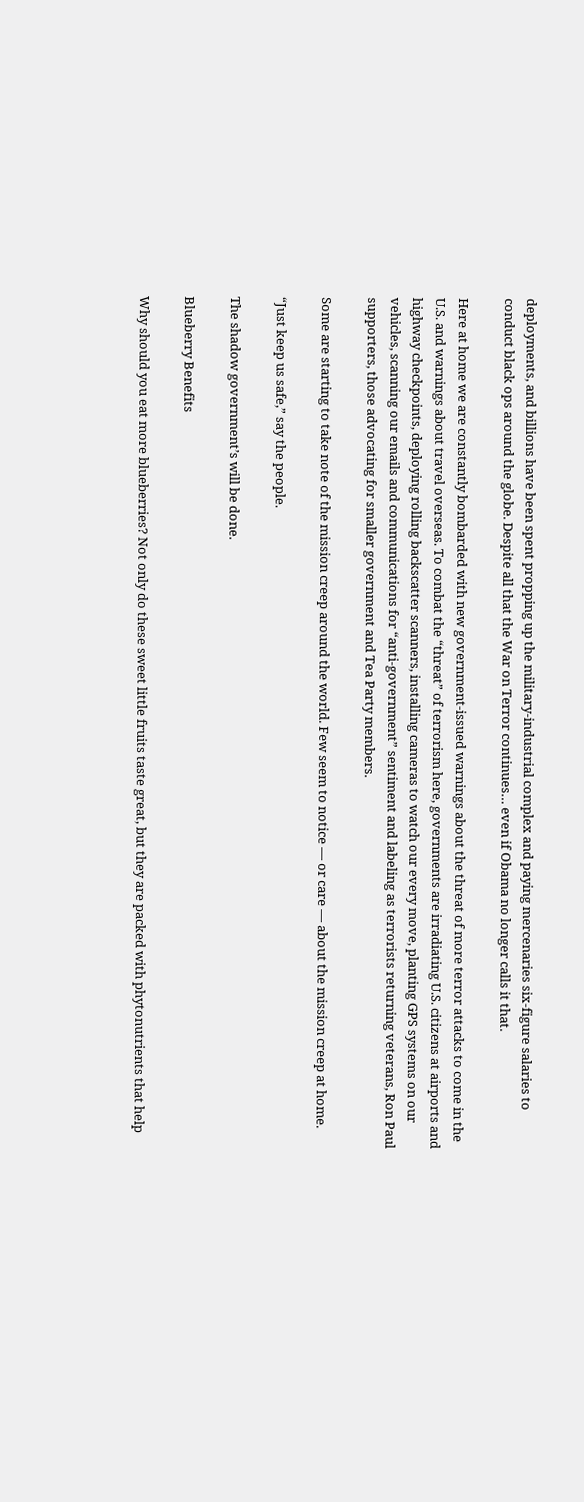deployments, and billions have been spent propping up the military-industrial complex and paying mercenaries six-figure salaries to conduct black ops around the globe. Despite all that the War on Terror continues… even if Obama no longer calls it that.

Here at home we are constantly bombarded with new government-issued warnings about the threat of more terror attacks to come in the U.S. and warnings about travel overseas. To combat the “threat” of terrorism here, governments are irradiating U.S. citizens at airports and highway checkpoints, deploying rolling backscatter scanners, installing cameras to watch our every move, planting GPS systems on our vehicles, scanning our emails and communications for “anti-government” sentiment and labeling as terrorists returning veterans, Ron Paul supporters, those advocating for smaller government and Tea Party members.

Some are starting to take note of the mission creep around the world. Few seem to notice — or care — about the mission creep at home.

“Just keep us safe,” say the people.

The shadow government’s will be done.

Blueberry Benefits

Why should you eat more blueberries? Not only do these sweet little fruits taste great, but they are packed with phytonutrients that help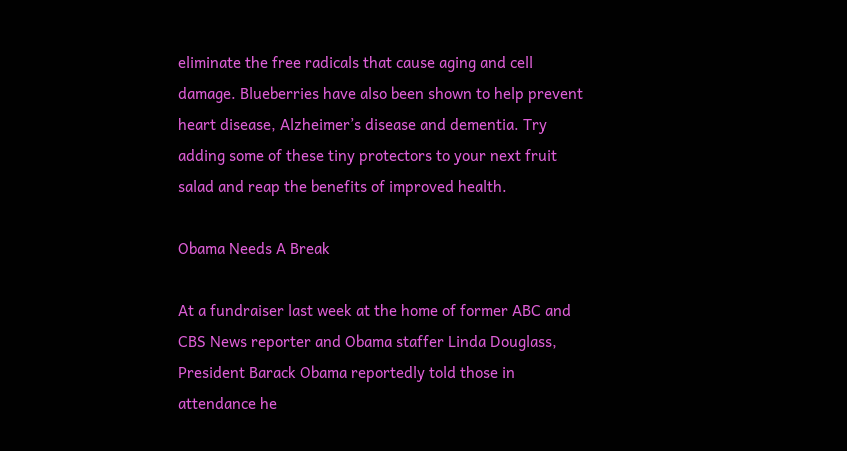eliminate the free radicals that cause aging and cell damage. Blueberries have also been shown to help prevent heart disease, Alzheimer’s disease and dementia. Try adding some of these tiny protectors to your next fruit salad and reap the benefits of improved health.

Obama Needs A Break

At a fundraiser last week at the home of former ABC and CBS News reporter and Obama staffer Linda Douglass, President Barack Obama reportedly told those in attendance he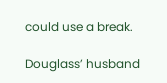could use a break.

Douglass’ husband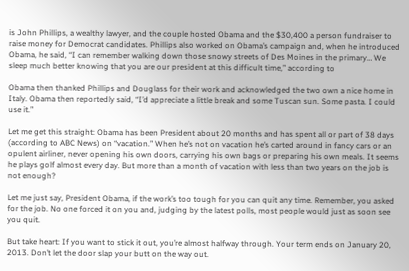is John Phillips, a wealthy lawyer, and the couple hosted Obama and the $30,400 a person fundraiser to raise money for Democrat candidates. Phillips also worked on Obama’s campaign and, when he introduced Obama, he said, “I can remember walking down those snowy streets of Des Moines in the primary… We sleep much better knowing that you are our president at this difficult time,” according to

Obama then thanked Phillips and Douglass for their work and acknowledged the two own a nice home in Italy. Obama then reportedly said, “I’d appreciate a little break and some Tuscan sun. Some pasta. I could use it.”

Let me get this straight: Obama has been President about 20 months and has spent all or part of 38 days (according to ABC News) on “vacation.” When he’s not on vacation he’s carted around in fancy cars or an opulent airliner, never opening his own doors, carrying his own bags or preparing his own meals. It seems he plays golf almost every day. But more than a month of vacation with less than two years on the job is not enough?

Let me just say, President Obama, if the work’s too tough for you can quit any time. Remember, you asked for the job. No one forced it on you and, judging by the latest polls, most people would just as soon see you quit.

But take heart: If you want to stick it out, you’re almost halfway through. Your term ends on January 20, 2013. Don’t let the door slap your butt on the way out.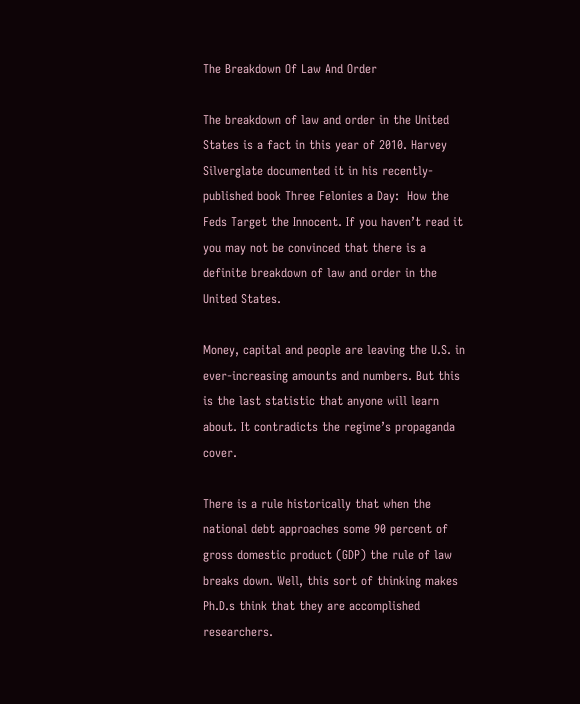The Breakdown Of Law And Order

The breakdown of law and order in the United States is a fact in this year of 2010. Harvey Silverglate documented it in his recently-published book Three Felonies a Day:  How the Feds Target the Innocent. If you haven’t read it you may not be convinced that there is a definite breakdown of law and order in the United States.

Money, capital and people are leaving the U.S. in ever-increasing amounts and numbers. But this is the last statistic that anyone will learn about. It contradicts the regime’s propaganda cover.

There is a rule historically that when the national debt approaches some 90 percent of gross domestic product (GDP) the rule of law breaks down. Well, this sort of thinking makes Ph.D.s think that they are accomplished researchers.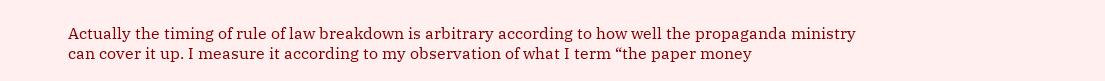Actually the timing of rule of law breakdown is arbitrary according to how well the propaganda ministry can cover it up. I measure it according to my observation of what I term “the paper money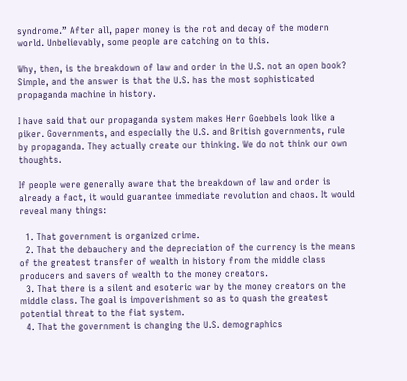syndrome.” After all, paper money is the rot and decay of the modern world. Unbelievably, some people are catching on to this.

Why, then, is the breakdown of law and order in the U.S. not an open book? Simple, and the answer is that the U.S. has the most sophisticated propaganda machine in history.

I have said that our propaganda system makes Herr Goebbels look like a piker. Governments, and especially the U.S. and British governments, rule by propaganda. They actually create our thinking. We do not think our own thoughts.

If people were generally aware that the breakdown of law and order is already a fact, it would guarantee immediate revolution and chaos. It would reveal many things:

  1. That government is organized crime.
  2. That the debauchery and the depreciation of the currency is the means of the greatest transfer of wealth in history from the middle class producers and savers of wealth to the money creators.
  3. That there is a silent and esoteric war by the money creators on the middle class. The goal is impoverishment so as to quash the greatest potential threat to the fiat system.
  4. That the government is changing the U.S. demographics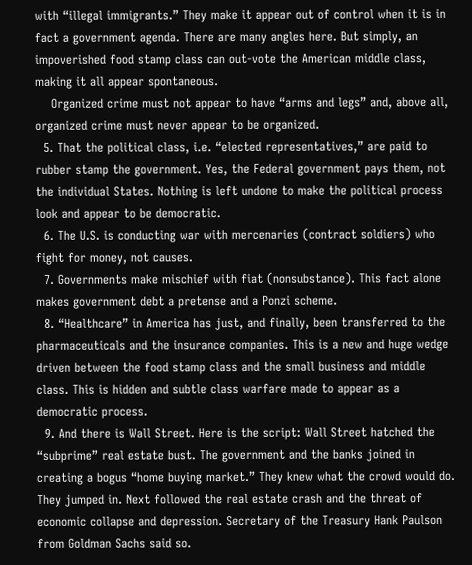with “illegal immigrants.” They make it appear out of control when it is in fact a government agenda. There are many angles here. But simply, an impoverished food stamp class can out-vote the American middle class, making it all appear spontaneous.
    Organized crime must not appear to have “arms and legs” and, above all, organized crime must never appear to be organized.
  5. That the political class, i.e. “elected representatives,” are paid to rubber stamp the government. Yes, the Federal government pays them, not the individual States. Nothing is left undone to make the political process look and appear to be democratic.
  6. The U.S. is conducting war with mercenaries (contract soldiers) who fight for money, not causes.
  7. Governments make mischief with fiat (nonsubstance). This fact alone makes government debt a pretense and a Ponzi scheme.
  8. “Healthcare” in America has just, and finally, been transferred to the pharmaceuticals and the insurance companies. This is a new and huge wedge driven between the food stamp class and the small business and middle class. This is hidden and subtle class warfare made to appear as a democratic process.
  9. And there is Wall Street. Here is the script: Wall Street hatched the “subprime” real estate bust. The government and the banks joined in creating a bogus “home buying market.” They knew what the crowd would do. They jumped in. Next followed the real estate crash and the threat of economic collapse and depression. Secretary of the Treasury Hank Paulson from Goldman Sachs said so.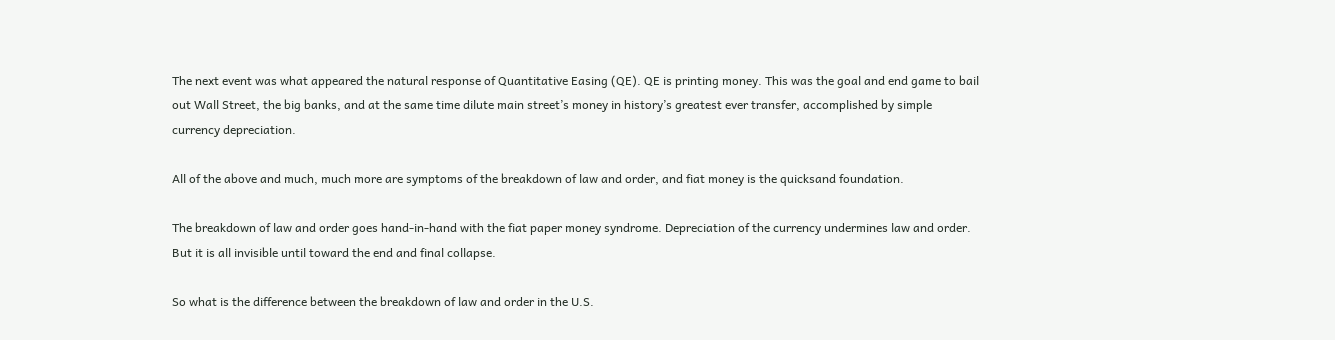The next event was what appeared the natural response of Quantitative Easing (QE). QE is printing money. This was the goal and end game to bail out Wall Street, the big banks, and at the same time dilute main street’s money in history’s greatest ever transfer, accomplished by simple currency depreciation.

All of the above and much, much more are symptoms of the breakdown of law and order, and fiat money is the quicksand foundation.

The breakdown of law and order goes hand-in-hand with the fiat paper money syndrome. Depreciation of the currency undermines law and order. But it is all invisible until toward the end and final collapse.

So what is the difference between the breakdown of law and order in the U.S.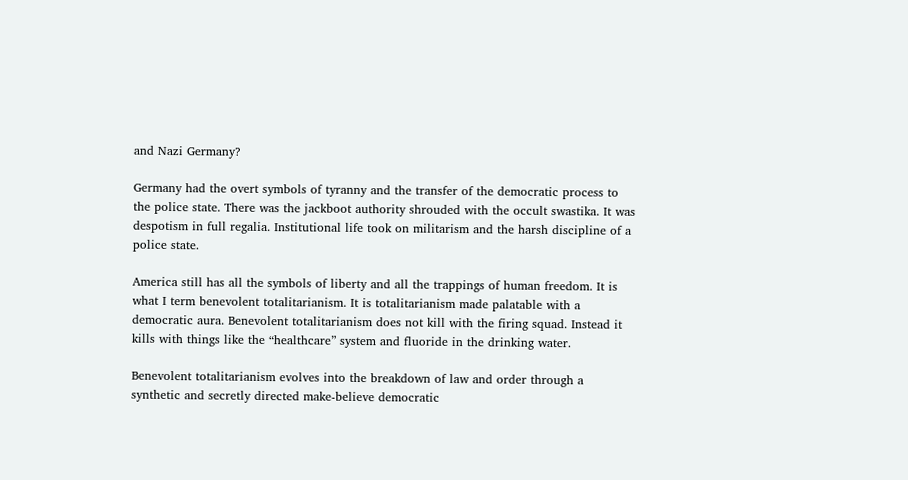and Nazi Germany?

Germany had the overt symbols of tyranny and the transfer of the democratic process to the police state. There was the jackboot authority shrouded with the occult swastika. It was despotism in full regalia. Institutional life took on militarism and the harsh discipline of a police state.

America still has all the symbols of liberty and all the trappings of human freedom. It is what I term benevolent totalitarianism. It is totalitarianism made palatable with a democratic aura. Benevolent totalitarianism does not kill with the firing squad. Instead it kills with things like the “healthcare” system and fluoride in the drinking water.

Benevolent totalitarianism evolves into the breakdown of law and order through a synthetic and secretly directed make-believe democratic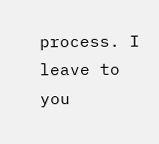process. I leave to you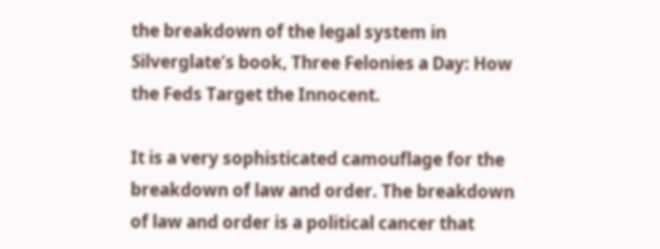the breakdown of the legal system in Silverglate’s book, Three Felonies a Day: How the Feds Target the Innocent.

It is a very sophisticated camouflage for the breakdown of law and order. The breakdown of law and order is a political cancer that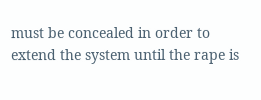must be concealed in order to extend the system until the rape is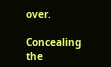over.

Concealing the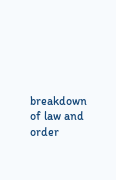breakdown of law and order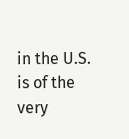in the U.S. is of the very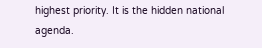highest priority. It is the hidden national agenda.